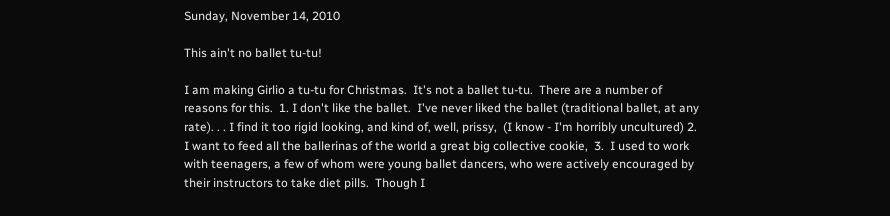Sunday, November 14, 2010

This ain't no ballet tu-tu!

I am making Girlio a tu-tu for Christmas.  It's not a ballet tu-tu.  There are a number of reasons for this.  1. I don't like the ballet.  I've never liked the ballet (traditional ballet, at any rate). . . I find it too rigid looking, and kind of, well, prissy,  (I know - I'm horribly uncultured) 2.  I want to feed all the ballerinas of the world a great big collective cookie,  3.  I used to work with teenagers, a few of whom were young ballet dancers, who were actively encouraged by their instructors to take diet pills.  Though I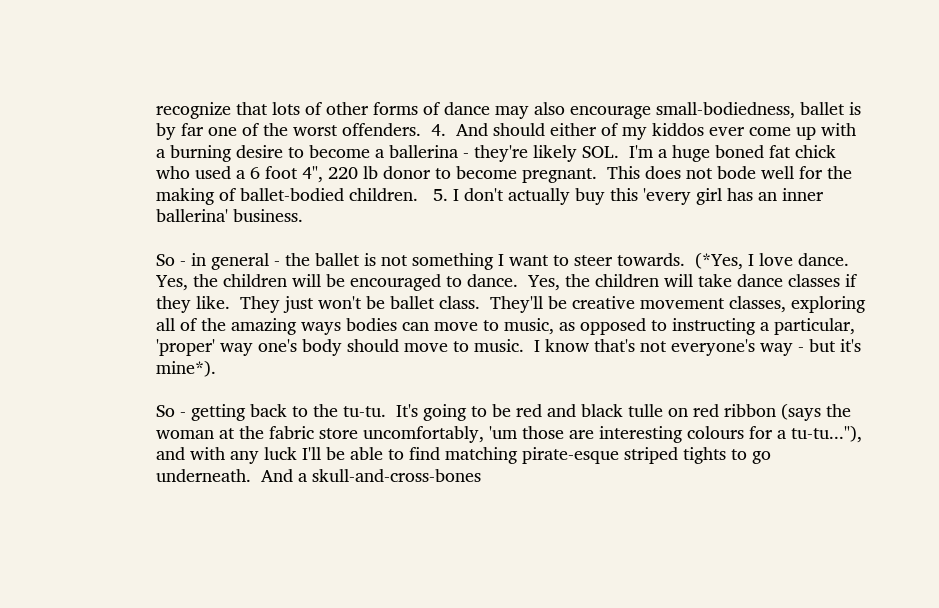recognize that lots of other forms of dance may also encourage small-bodiedness, ballet is by far one of the worst offenders.  4.  And should either of my kiddos ever come up with a burning desire to become a ballerina - they're likely SOL.  I'm a huge boned fat chick who used a 6 foot 4", 220 lb donor to become pregnant.  This does not bode well for the making of ballet-bodied children.   5. I don't actually buy this 'every girl has an inner ballerina' business.

So - in general - the ballet is not something I want to steer towards.  (*Yes, I love dance. Yes, the children will be encouraged to dance.  Yes, the children will take dance classes if they like.  They just won't be ballet class.  They'll be creative movement classes, exploring all of the amazing ways bodies can move to music, as opposed to instructing a particular, 'proper' way one's body should move to music.  I know that's not everyone's way - but it's mine*).

So - getting back to the tu-tu.  It's going to be red and black tulle on red ribbon (says the woman at the fabric store uncomfortably, 'um those are interesting colours for a tu-tu..."),  and with any luck I'll be able to find matching pirate-esque striped tights to go underneath.  And a skull-and-cross-bones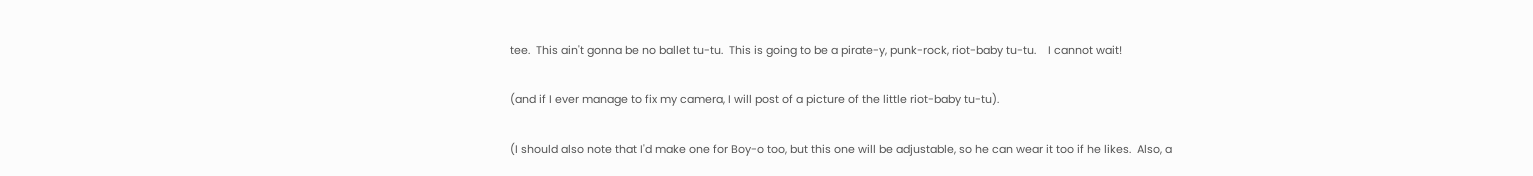tee.  This ain't gonna be no ballet tu-tu.  This is going to be a pirate-y, punk-rock, riot-baby tu-tu.    I cannot wait!

(and if I ever manage to fix my camera, I will post of a picture of the little riot-baby tu-tu).

(I should also note that I'd make one for Boy-o too, but this one will be adjustable, so he can wear it too if he likes.  Also, a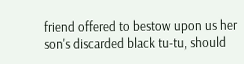friend offered to bestow upon us her son's discarded black tu-tu, should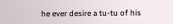he ever desire a tu-tu of his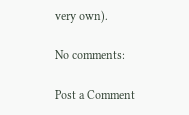very own).

No comments:

Post a Comment